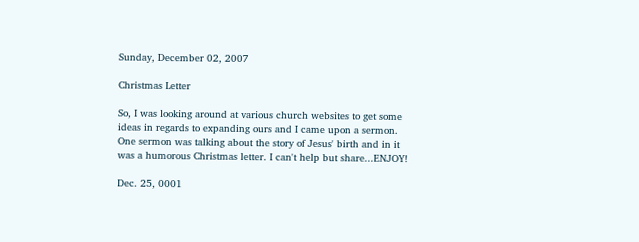Sunday, December 02, 2007

Christmas Letter

So, I was looking around at various church websites to get some ideas in regards to expanding ours and I came upon a sermon. One sermon was talking about the story of Jesus' birth and in it was a humorous Christmas letter. I can't help but share...ENJOY!

Dec. 25, 0001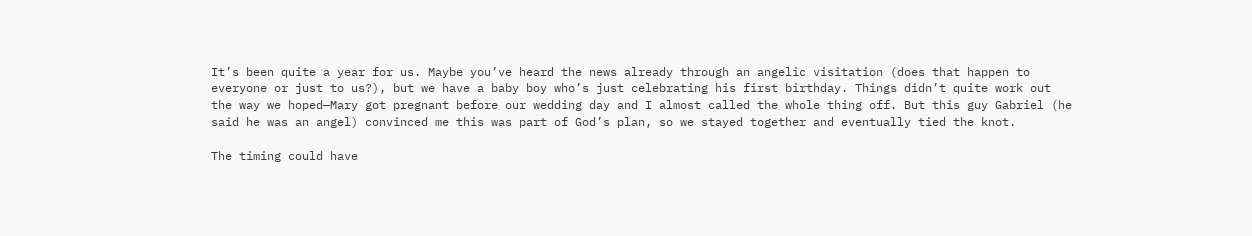It’s been quite a year for us. Maybe you’ve heard the news already through an angelic visitation (does that happen to everyone or just to us?), but we have a baby boy who’s just celebrating his first birthday. Things didn’t quite work out the way we hoped—Mary got pregnant before our wedding day and I almost called the whole thing off. But this guy Gabriel (he said he was an angel) convinced me this was part of God’s plan, so we stayed together and eventually tied the knot.

The timing could have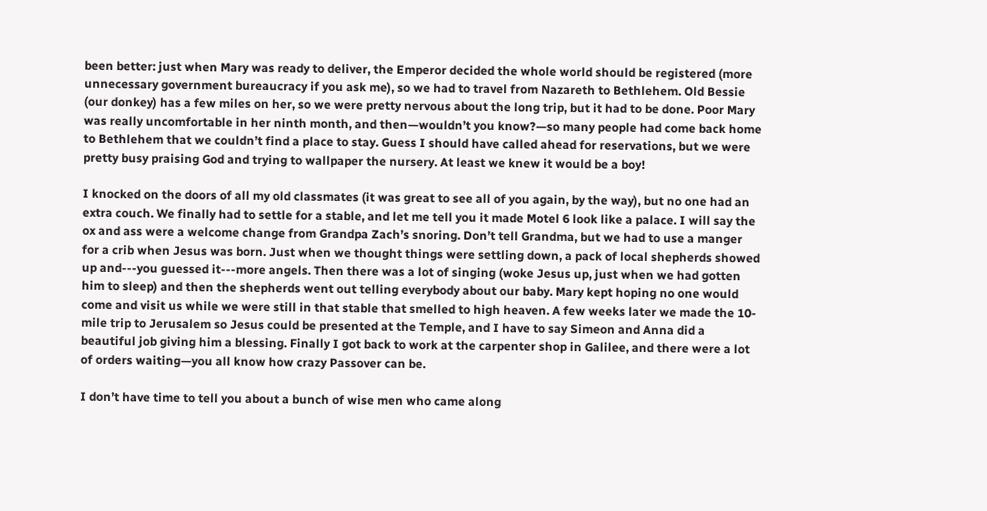been better: just when Mary was ready to deliver, the Emperor decided the whole world should be registered (more unnecessary government bureaucracy if you ask me), so we had to travel from Nazareth to Bethlehem. Old Bessie (our donkey) has a few miles on her, so we were pretty nervous about the long trip, but it had to be done. Poor Mary was really uncomfortable in her ninth month, and then—wouldn’t you know?—so many people had come back home to Bethlehem that we couldn’t find a place to stay. Guess I should have called ahead for reservations, but we were pretty busy praising God and trying to wallpaper the nursery. At least we knew it would be a boy!

I knocked on the doors of all my old classmates (it was great to see all of you again, by the way), but no one had an extra couch. We finally had to settle for a stable, and let me tell you it made Motel 6 look like a palace. I will say the ox and ass were a welcome change from Grandpa Zach’s snoring. Don’t tell Grandma, but we had to use a manger for a crib when Jesus was born. Just when we thought things were settling down, a pack of local shepherds showed up and---you guessed it---more angels. Then there was a lot of singing (woke Jesus up, just when we had gotten him to sleep) and then the shepherds went out telling everybody about our baby. Mary kept hoping no one would come and visit us while we were still in that stable that smelled to high heaven. A few weeks later we made the 10-mile trip to Jerusalem so Jesus could be presented at the Temple, and I have to say Simeon and Anna did a beautiful job giving him a blessing. Finally I got back to work at the carpenter shop in Galilee, and there were a lot of orders waiting—you all know how crazy Passover can be.

I don’t have time to tell you about a bunch of wise men who came along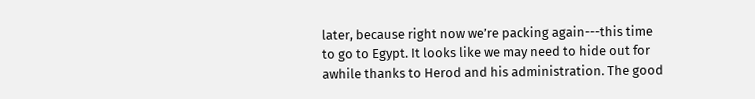later, because right now we’re packing again---this time to go to Egypt. It looks like we may need to hide out for awhile thanks to Herod and his administration. The good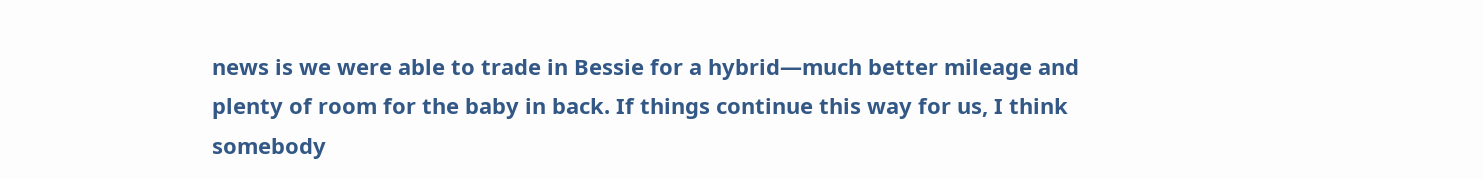news is we were able to trade in Bessie for a hybrid—much better mileage and plenty of room for the baby in back. If things continue this way for us, I think somebody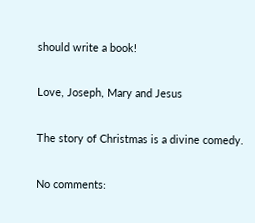should write a book!

Love, Joseph, Mary and Jesus

The story of Christmas is a divine comedy.

No comments: